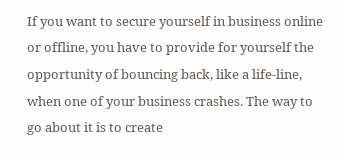If you want to secure yourself in business online or offline, you have to provide for yourself the opportunity of bouncing back, like a life-line, when one of your business crashes. The way to go about it is to create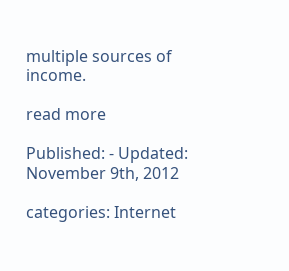multiple sources of income.

read more

Published: - Updated: November 9th, 2012

categories: Internet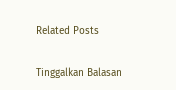Related Posts

Tinggalkan Balasan